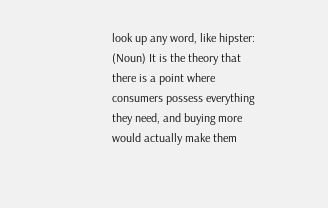look up any word, like hipster:
(Noun) It is the theory that there is a point where consumers possess everything they need, and buying more would actually make them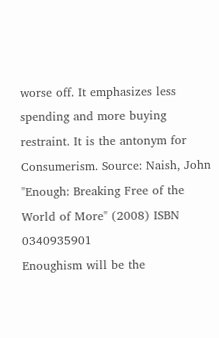worse off. It emphasizes less spending and more buying restraint. It is the antonym for Consumerism. Source: Naish, John "Enough: Breaking Free of the World of More" (2008) ISBN 0340935901
Enoughism will be the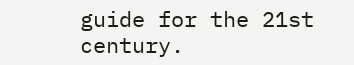guide for the 21st century.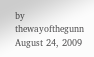by thewayofthegunn August 24, 2009